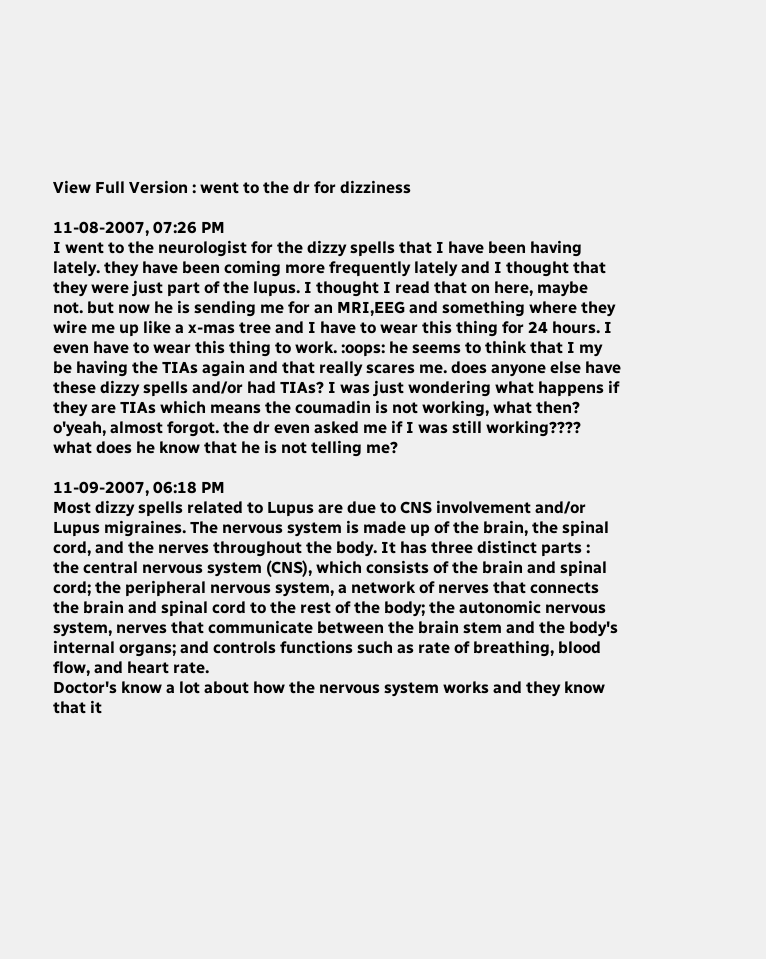View Full Version : went to the dr for dizziness

11-08-2007, 07:26 PM
I went to the neurologist for the dizzy spells that I have been having lately. they have been coming more frequently lately and I thought that they were just part of the lupus. I thought I read that on here, maybe not. but now he is sending me for an MRI,EEG and something where they wire me up like a x-mas tree and I have to wear this thing for 24 hours. I even have to wear this thing to work. :oops: he seems to think that I my be having the TIAs again and that really scares me. does anyone else have these dizzy spells and/or had TIAs? I was just wondering what happens if they are TIAs which means the coumadin is not working, what then? o'yeah, almost forgot. the dr even asked me if I was still working???? what does he know that he is not telling me?

11-09-2007, 06:18 PM
Most dizzy spells related to Lupus are due to CNS involvement and/or Lupus migraines. The nervous system is made up of the brain, the spinal cord, and the nerves throughout the body. It has three distinct parts :
the central nervous system (CNS), which consists of the brain and spinal cord; the peripheral nervous system, a network of nerves that connects the brain and spinal cord to the rest of the body; the autonomic nervous system, nerves that communicate between the brain stem and the body's internal organs; and controls functions such as rate of breathing, blood flow, and heart rate.
Doctor's know a lot about how the nervous system works and they know that it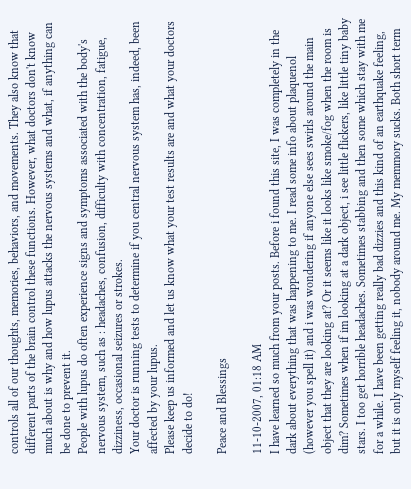controls all of our thoughts, memories, behaviors, and movements. They also know that different parts of the brain control these functions. However, what doctors don't know much about is why and how lupus attacks the nervous systems and what, if anything can be done to prevent it.
People with lupus do often experience signs and symptoms associated with the body's nervous system, such as : headaches, confusion, difficulty with concentration, fatigue, dizziness, occasional seizures or strokes.
Your doctor is running tests to determine if you central nervous system has, indeed, been affected by your lupus.
Please keep us informed and let us know what your test results are and what your doctors decide to do!

Peace and Blessings

11-10-2007, 01:18 AM
I have learned so much from your posts. Before i found this site, I was completely in the dark about everything that was happening to me. I read some info about plaquenol (however you spell it) and i was wondering if anyone else sees swirls around the main object that they are looking at? Or it seems like it looks like smoke/fog when the room is dim? Sometimes when if im looking at a dark object, i see little flickers, like little tiny baby stars. I too get horrible headaches. Sometimes stabbing and then some which stay with me for a while. I have been getting really bad dizzies and this kind of an earthquake feeling, but it is only myself feeling it, nobody around me. My memmory sucks. Both short term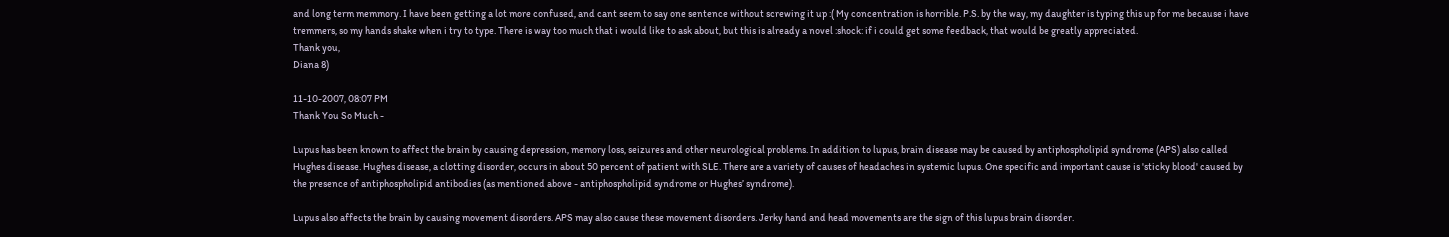and long term memmory. I have been getting a lot more confused, and cant seem to say one sentence without screwing it up :( My concentration is horrible. P.S. by the way, my daughter is typing this up for me because i have tremmers, so my hands shake when i try to type. There is way too much that i would like to ask about, but this is already a novel :shock: if i could get some feedback, that would be greatly appreciated.
Thank you,
Diana 8)

11-10-2007, 08:07 PM
Thank You So Much -

Lupus has been known to affect the brain by causing depression, memory loss, seizures and other neurological problems. In addition to lupus, brain disease may be caused by antiphospholipid syndrome (APS) also called Hughes disease. Hughes disease, a clotting disorder, occurs in about 50 percent of patient with SLE. There are a variety of causes of headaches in systemic lupus. One specific and important cause is 'sticky blood' caused by the presence of antiphospholipid antibodies (as mentioned above - antiphospholipid syndrome or Hughes’ syndrome).

Lupus also affects the brain by causing movement disorders. APS may also cause these movement disorders. Jerky hand and head movements are the sign of this lupus brain disorder.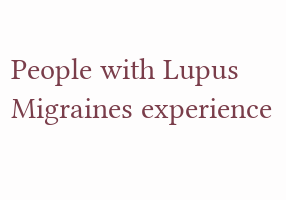People with Lupus Migraines experience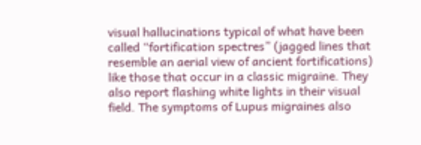visual hallucinations typical of what have been called “fortification spectres” (jagged lines that resemble an aerial view of ancient fortifications) like those that occur in a classic migraine. They also report flashing white lights in their visual field. The symptoms of Lupus migraines also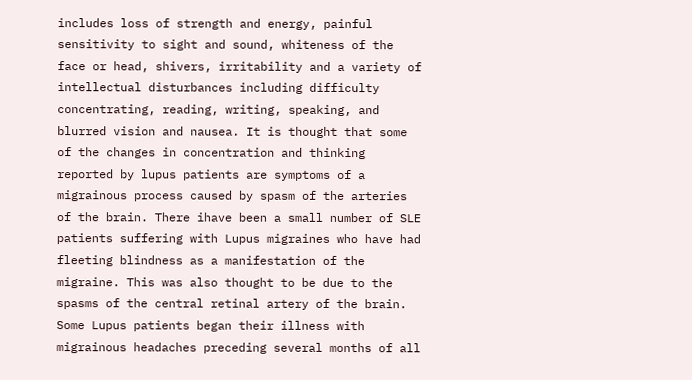includes loss of strength and energy, painful sensitivity to sight and sound, whiteness of the face or head, shivers, irritability and a variety of intellectual disturbances including difficulty concentrating, reading, writing, speaking, and blurred vision and nausea. It is thought that some of the changes in concentration and thinking reported by lupus patients are symptoms of a migrainous process caused by spasm of the arteries of the brain. There ihave been a small number of SLE patients suffering with Lupus migraines who have had fleeting blindness as a manifestation of the migraine. This was also thought to be due to the spasms of the central retinal artery of the brain.
Some Lupus patients began their illness with migrainous headaches preceding several months of all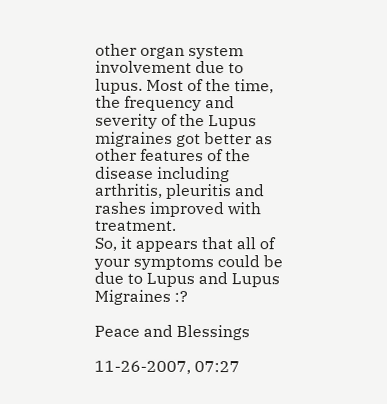other organ system involvement due to lupus. Most of the time, the frequency and severity of the Lupus migraines got better as other features of the disease including arthritis, pleuritis and rashes improved with treatment.
So, it appears that all of your symptoms could be due to Lupus and Lupus Migraines :?

Peace and Blessings

11-26-2007, 07:27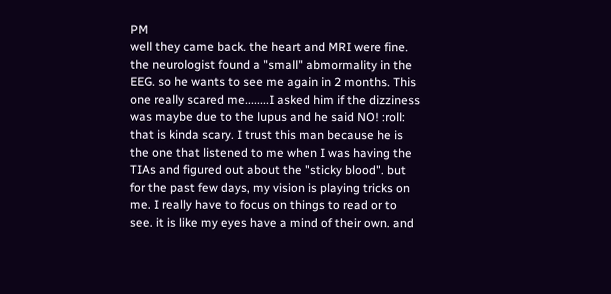PM
well they came back. the heart and MRI were fine. the neurologist found a "small" abmormality in the EEG. so he wants to see me again in 2 months. This one really scared me........I asked him if the dizziness was maybe due to the lupus and he said NO! :roll: that is kinda scary. I trust this man because he is the one that listened to me when I was having the TIAs and figured out about the "sticky blood". but for the past few days, my vision is playing tricks on me. I really have to focus on things to read or to see. it is like my eyes have a mind of their own. and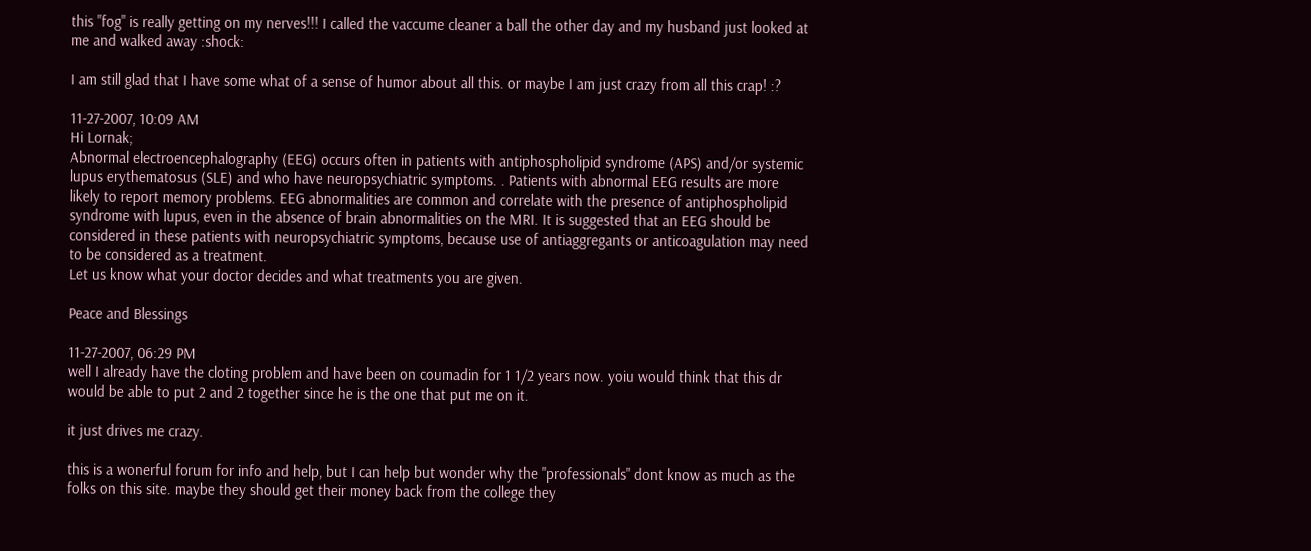this "fog" is really getting on my nerves!!! I called the vaccume cleaner a ball the other day and my husband just looked at me and walked away :shock:

I am still glad that I have some what of a sense of humor about all this. or maybe I am just crazy from all this crap! :?

11-27-2007, 10:09 AM
Hi Lornak;
Abnormal electroencephalography (EEG) occurs often in patients with antiphospholipid syndrome (APS) and/or systemic lupus erythematosus (SLE) and who have neuropsychiatric symptoms. . Patients with abnormal EEG results are more likely to report memory problems. EEG abnormalities are common and correlate with the presence of antiphospholipid syndrome with lupus, even in the absence of brain abnormalities on the MRI. It is suggested that an EEG should be considered in these patients with neuropsychiatric symptoms, because use of antiaggregants or anticoagulation may need to be considered as a treatment.
Let us know what your doctor decides and what treatments you are given.

Peace and Blessings

11-27-2007, 06:29 PM
well I already have the cloting problem and have been on coumadin for 1 1/2 years now. yoiu would think that this dr would be able to put 2 and 2 together since he is the one that put me on it.

it just drives me crazy.

this is a wonerful forum for info and help, but I can help but wonder why the "professionals" dont know as much as the folks on this site. maybe they should get their money back from the college they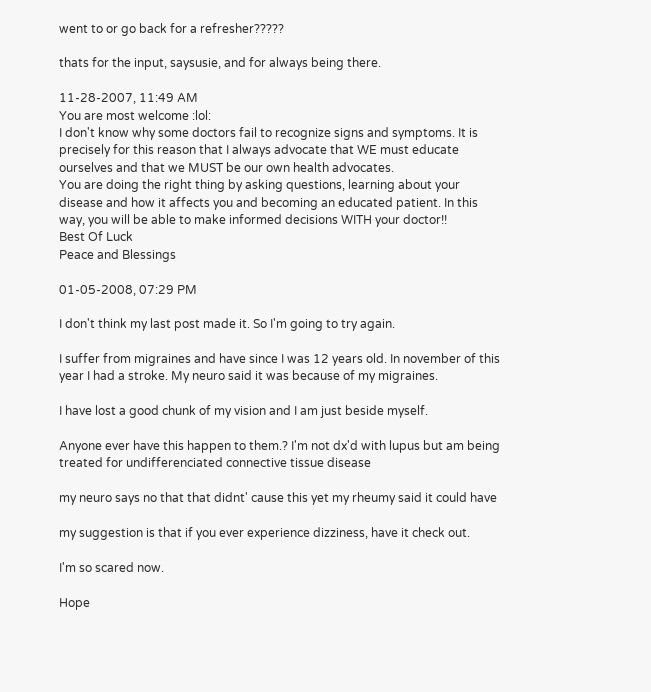went to or go back for a refresher?????

thats for the input, saysusie, and for always being there.

11-28-2007, 11:49 AM
You are most welcome :lol:
I don't know why some doctors fail to recognize signs and symptoms. It is precisely for this reason that I always advocate that WE must educate ourselves and that we MUST be our own health advocates.
You are doing the right thing by asking questions, learning about your disease and how it affects you and becoming an educated patient. In this way, you will be able to make informed decisions WITH your doctor!!
Best Of Luck
Peace and Blessings

01-05-2008, 07:29 PM

I don't think my last post made it. So I'm going to try again.

I suffer from migraines and have since I was 12 years old. In november of this year I had a stroke. My neuro said it was because of my migraines.

I have lost a good chunk of my vision and I am just beside myself.

Anyone ever have this happen to them.? I'm not dx'd with lupus but am being treated for undifferenciated connective tissue disease

my neuro says no that that didnt' cause this yet my rheumy said it could have

my suggestion is that if you ever experience dizziness, have it check out.

I'm so scared now.

Hope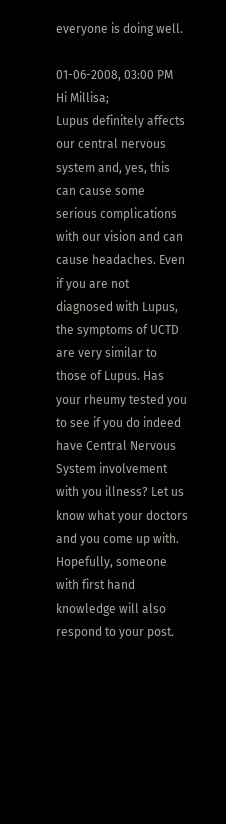everyone is doing well.

01-06-2008, 03:00 PM
Hi Millisa;
Lupus definitely affects our central nervous system and, yes, this can cause some serious complications with our vision and can cause headaches. Even if you are not diagnosed with Lupus, the symptoms of UCTD are very similar to those of Lupus. Has your rheumy tested you to see if you do indeed have Central Nervous System involvement with you illness? Let us know what your doctors and you come up with.
Hopefully, someone with first hand knowledge will also respond to your post.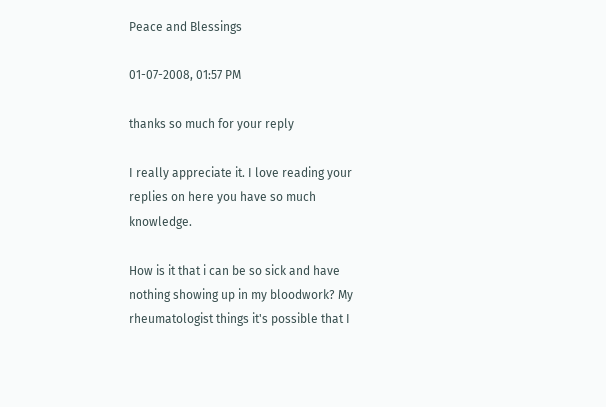Peace and Blessings

01-07-2008, 01:57 PM

thanks so much for your reply

I really appreciate it. I love reading your replies on here you have so much knowledge.

How is it that i can be so sick and have nothing showing up in my bloodwork? My rheumatologist things it's possible that I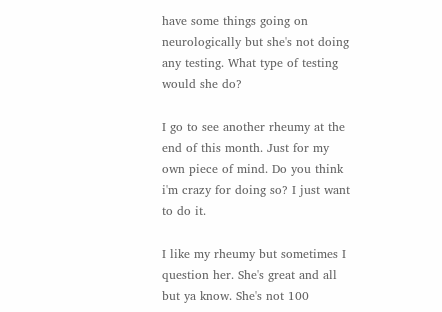have some things going on neurologically but she's not doing any testing. What type of testing would she do?

I go to see another rheumy at the end of this month. Just for my own piece of mind. Do you think i'm crazy for doing so? I just want to do it.

I like my rheumy but sometimes I question her. She's great and all but ya know. She's not 100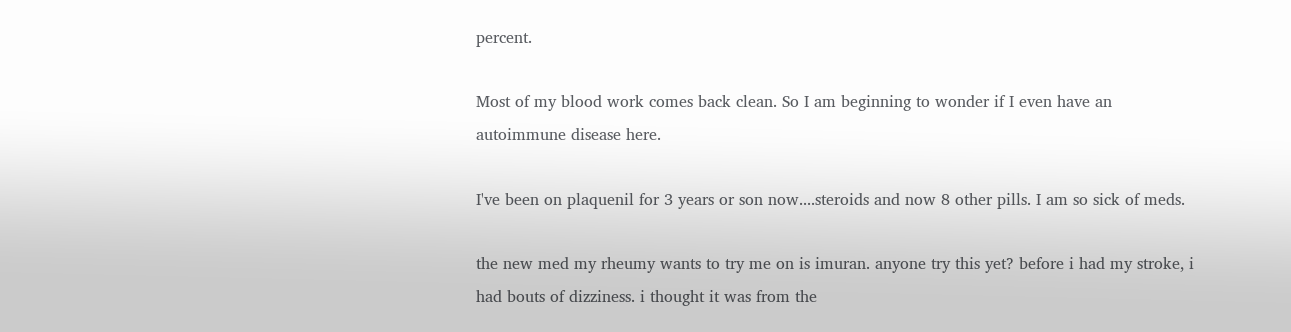percent.

Most of my blood work comes back clean. So I am beginning to wonder if I even have an autoimmune disease here.

I've been on plaquenil for 3 years or son now....steroids and now 8 other pills. I am so sick of meds.

the new med my rheumy wants to try me on is imuran. anyone try this yet? before i had my stroke, i had bouts of dizziness. i thought it was from the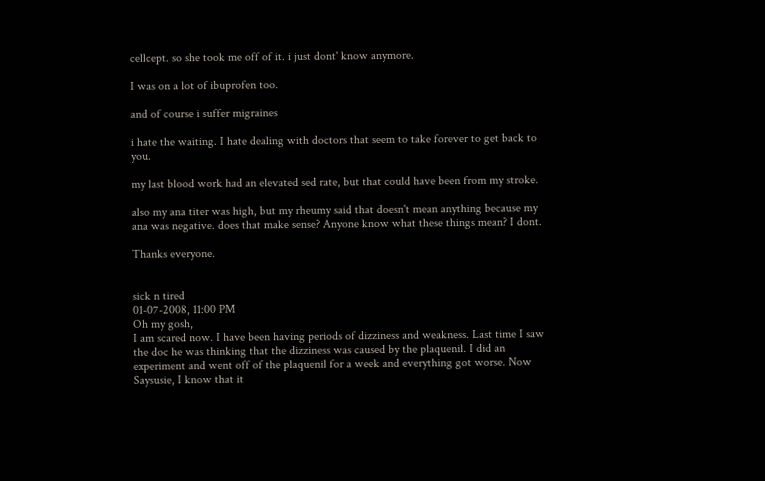cellcept. so she took me off of it. i just dont' know anymore.

I was on a lot of ibuprofen too.

and of course i suffer migraines

i hate the waiting. I hate dealing with doctors that seem to take forever to get back to you.

my last blood work had an elevated sed rate, but that could have been from my stroke.

also my ana titer was high, but my rheumy said that doesn't mean anything because my ana was negative. does that make sense? Anyone know what these things mean? I dont.

Thanks everyone.


sick n tired
01-07-2008, 11:00 PM
Oh my gosh,
I am scared now. I have been having periods of dizziness and weakness. Last time I saw the doc he was thinking that the dizziness was caused by the plaquenil. I did an experiment and went off of the plaquenil for a week and everything got worse. Now Saysusie, I know that it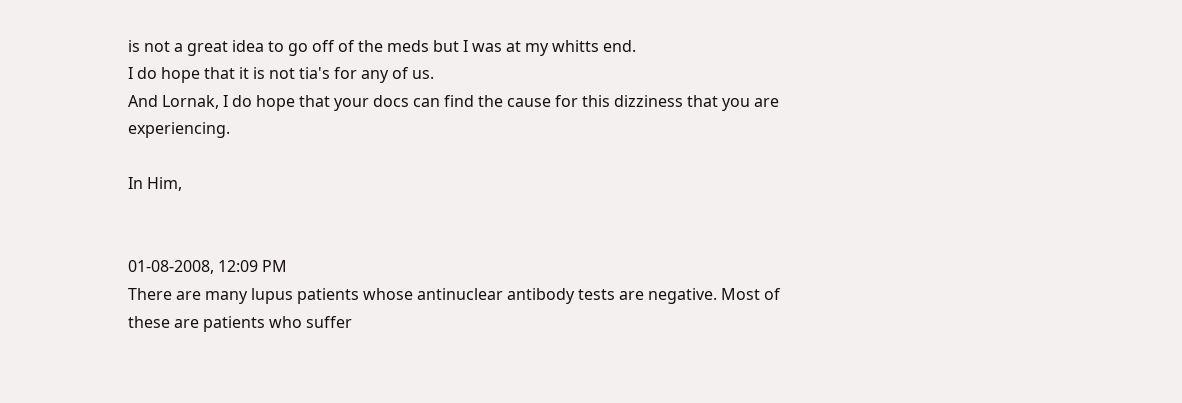is not a great idea to go off of the meds but I was at my whitts end.
I do hope that it is not tia's for any of us.
And Lornak, I do hope that your docs can find the cause for this dizziness that you are experiencing.

In Him,


01-08-2008, 12:09 PM
There are many lupus patients whose antinuclear antibody tests are negative. Most of these are patients who suffer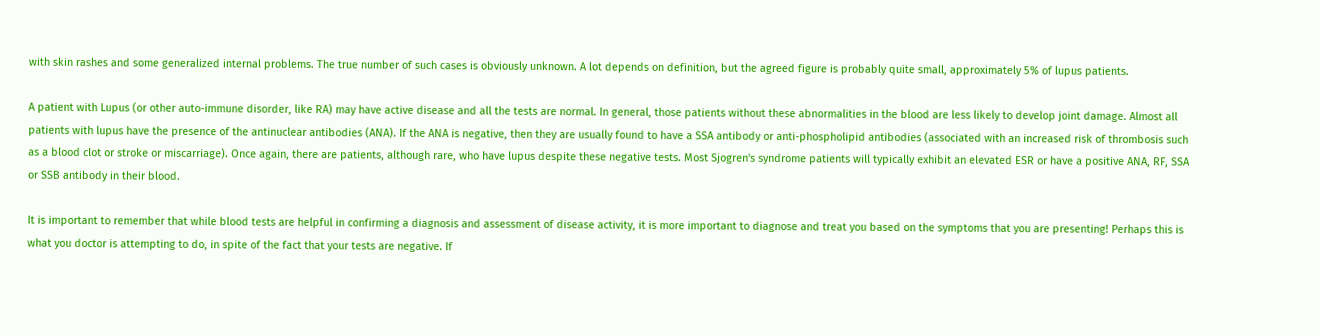with skin rashes and some generalized internal problems. The true number of such cases is obviously unknown. A lot depends on definition, but the agreed figure is probably quite small, approximately 5% of lupus patients.

A patient with Lupus (or other auto-immune disorder, like RA) may have active disease and all the tests are normal. In general, those patients without these abnormalities in the blood are less likely to develop joint damage. Almost all patients with lupus have the presence of the antinuclear antibodies (ANA). If the ANA is negative, then they are usually found to have a SSA antibody or anti-phospholipid antibodies (associated with an increased risk of thrombosis such as a blood clot or stroke or miscarriage). Once again, there are patients, although rare, who have lupus despite these negative tests. Most Sjogren's syndrome patients will typically exhibit an elevated ESR or have a positive ANA, RF, SSA or SSB antibody in their blood.

It is important to remember that while blood tests are helpful in confirming a diagnosis and assessment of disease activity, it is more important to diagnose and treat you based on the symptoms that you are presenting! Perhaps this is what you doctor is attempting to do, in spite of the fact that your tests are negative. If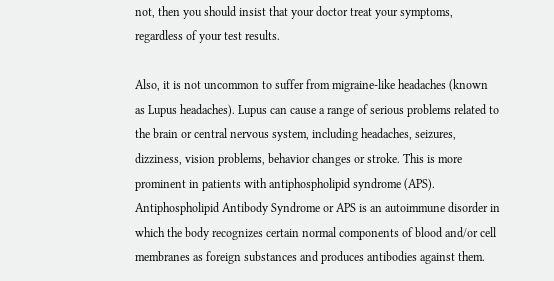not, then you should insist that your doctor treat your symptoms, regardless of your test results.

Also, it is not uncommon to suffer from migraine-like headaches (known as Lupus headaches). Lupus can cause a range of serious problems related to the brain or central nervous system, including headaches, seizures, dizziness, vision problems, behavior changes or stroke. This is more prominent in patients with antiphospholipid syndrome (APS). Antiphospholipid Antibody Syndrome or APS is an autoimmune disorder in which the body recognizes certain normal components of blood and/or cell membranes as foreign substances and produces antibodies against them.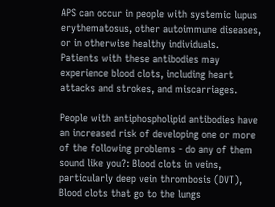APS can occur in people with systemic lupus erythematosus, other autoimmune diseases, or in otherwise healthy individuals.
Patients with these antibodies may experience blood clots, including heart attacks and strokes, and miscarriages.

People with antiphospholipid antibodies have an increased risk of developing one or more of the following problems - do any of them sound like you?: Blood clots in veins, particularly deep vein thrombosis (DVT),
Blood clots that go to the lungs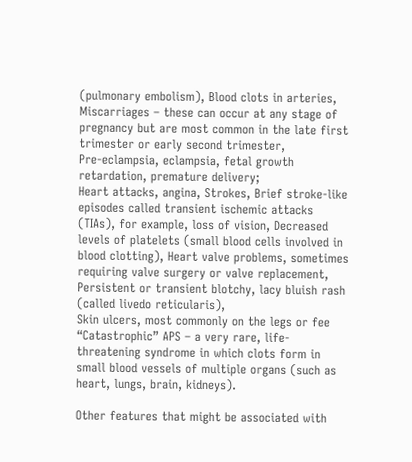(pulmonary embolism), Blood clots in arteries, Miscarriages – these can occur at any stage of pregnancy but are most common in the late first trimester or early second trimester,
Pre-eclampsia, eclampsia, fetal growth retardation, premature delivery;
Heart attacks, angina, Strokes, Brief stroke-like episodes called transient ischemic attacks (TIAs), for example, loss of vision, Decreased levels of platelets (small blood cells involved in blood clotting), Heart valve problems, sometimes requiring valve surgery or valve replacement,
Persistent or transient blotchy, lacy bluish rash (called livedo reticularis),
Skin ulcers, most commonly on the legs or fee “Catastrophic” APS – a very rare, life-threatening syndrome in which clots form in small blood vessels of multiple organs (such as heart, lungs, brain, kidneys).

Other features that might be associated with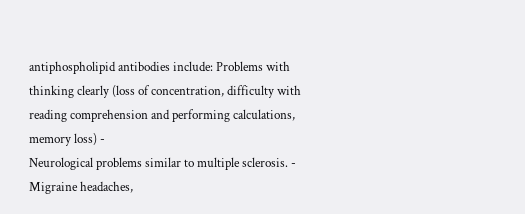antiphospholipid antibodies include: Problems with thinking clearly (loss of concentration, difficulty with reading comprehension and performing calculations, memory loss) -
Neurological problems similar to multiple sclerosis. - Migraine headaches,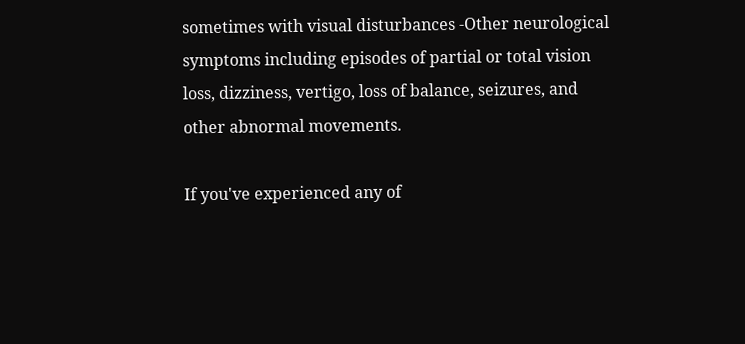sometimes with visual disturbances -Other neurological symptoms including episodes of partial or total vision loss, dizziness, vertigo, loss of balance, seizures, and other abnormal movements.

If you've experienced any of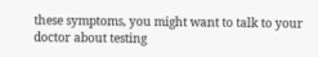these symptoms, you might want to talk to your doctor about testing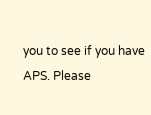you to see if you have APS. Please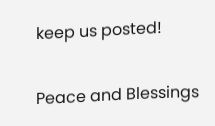keep us posted!

Peace and Blessings